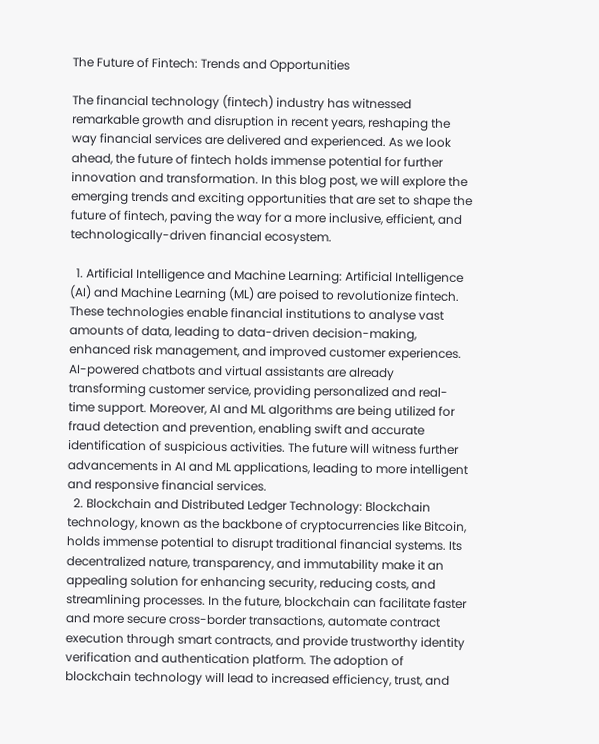The Future of Fintech: Trends and Opportunities

The financial technology (fintech) industry has witnessed remarkable growth and disruption in recent years, reshaping the way financial services are delivered and experienced. As we look ahead, the future of fintech holds immense potential for further innovation and transformation. In this blog post, we will explore the emerging trends and exciting opportunities that are set to shape the future of fintech, paving the way for a more inclusive, efficient, and technologically-driven financial ecosystem.

  1. Artificial Intelligence and Machine Learning: Artificial Intelligence (AI) and Machine Learning (ML) are poised to revolutionize fintech. These technologies enable financial institutions to analyse vast amounts of data, leading to data-driven decision-making, enhanced risk management, and improved customer experiences. AI-powered chatbots and virtual assistants are already transforming customer service, providing personalized and real-time support. Moreover, AI and ML algorithms are being utilized for fraud detection and prevention, enabling swift and accurate identification of suspicious activities. The future will witness further advancements in AI and ML applications, leading to more intelligent and responsive financial services.
  2. Blockchain and Distributed Ledger Technology: Blockchain technology, known as the backbone of cryptocurrencies like Bitcoin, holds immense potential to disrupt traditional financial systems. Its decentralized nature, transparency, and immutability make it an appealing solution for enhancing security, reducing costs, and streamlining processes. In the future, blockchain can facilitate faster and more secure cross-border transactions, automate contract execution through smart contracts, and provide trustworthy identity verification and authentication platform. The adoption of blockchain technology will lead to increased efficiency, trust, and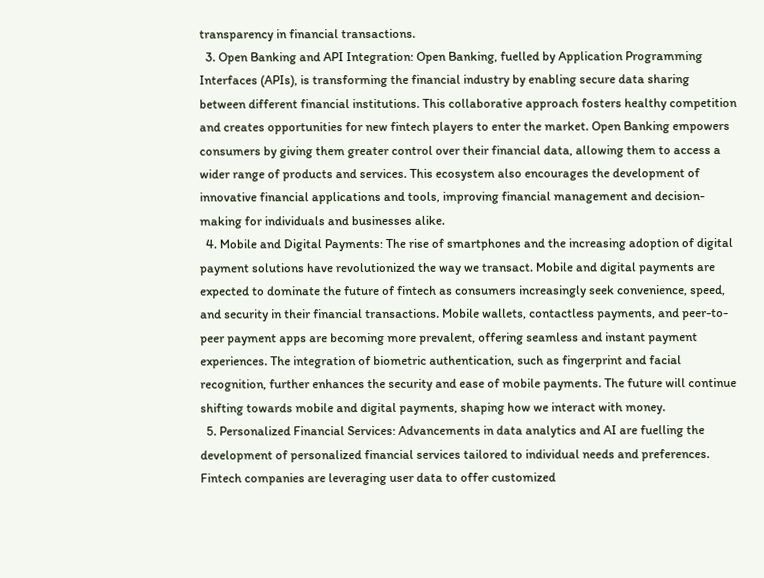transparency in financial transactions.
  3. Open Banking and API Integration: Open Banking, fuelled by Application Programming Interfaces (APIs), is transforming the financial industry by enabling secure data sharing between different financial institutions. This collaborative approach fosters healthy competition and creates opportunities for new fintech players to enter the market. Open Banking empowers consumers by giving them greater control over their financial data, allowing them to access a wider range of products and services. This ecosystem also encourages the development of innovative financial applications and tools, improving financial management and decision-making for individuals and businesses alike.
  4. Mobile and Digital Payments: The rise of smartphones and the increasing adoption of digital payment solutions have revolutionized the way we transact. Mobile and digital payments are expected to dominate the future of fintech as consumers increasingly seek convenience, speed, and security in their financial transactions. Mobile wallets, contactless payments, and peer-to-peer payment apps are becoming more prevalent, offering seamless and instant payment experiences. The integration of biometric authentication, such as fingerprint and facial recognition, further enhances the security and ease of mobile payments. The future will continue shifting towards mobile and digital payments, shaping how we interact with money.
  5. Personalized Financial Services: Advancements in data analytics and AI are fuelling the development of personalized financial services tailored to individual needs and preferences. Fintech companies are leveraging user data to offer customized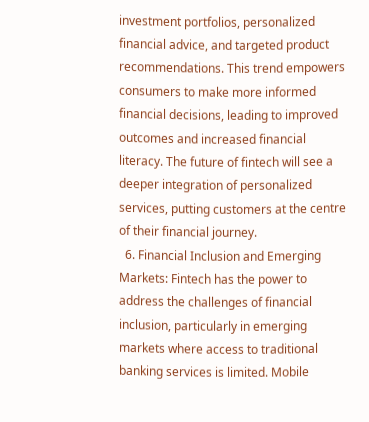investment portfolios, personalized financial advice, and targeted product recommendations. This trend empowers consumers to make more informed financial decisions, leading to improved outcomes and increased financial literacy. The future of fintech will see a deeper integration of personalized services, putting customers at the centre of their financial journey.
  6. Financial Inclusion and Emerging Markets: Fintech has the power to address the challenges of financial inclusion, particularly in emerging markets where access to traditional banking services is limited. Mobile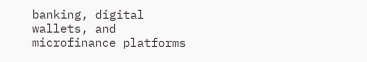banking, digital wallets, and microfinance platforms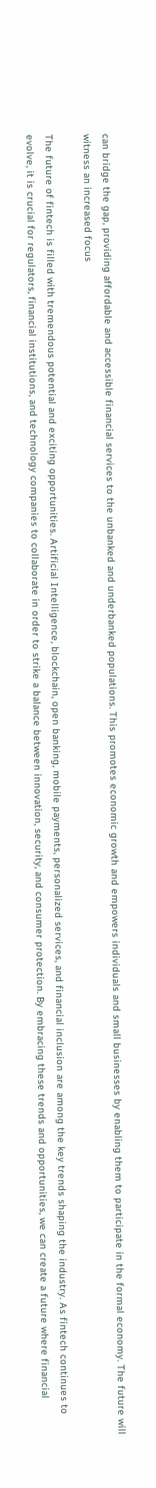can bridge the gap, providing affordable and accessible financial services to the unbanked and underbanked populations. This promotes economic growth and empowers individuals and small businesses by enabling them to participate in the formal economy. The future will witness an increased focus

The future of fintech is filled with tremendous potential and exciting opportunities. Artificial Intelligence, blockchain, open banking, mobile payments, personalized services, and financial inclusion are among the key trends shaping the industry. As fintech continues to evolve, it is crucial for regulators, financial institutions, and technology companies to collaborate in order to strike a balance between innovation, security, and consumer protection. By embracing these trends and opportunities, we can create a future where financial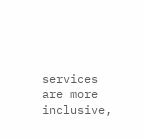services are more inclusive,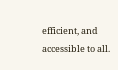efficient, and accessible to all.